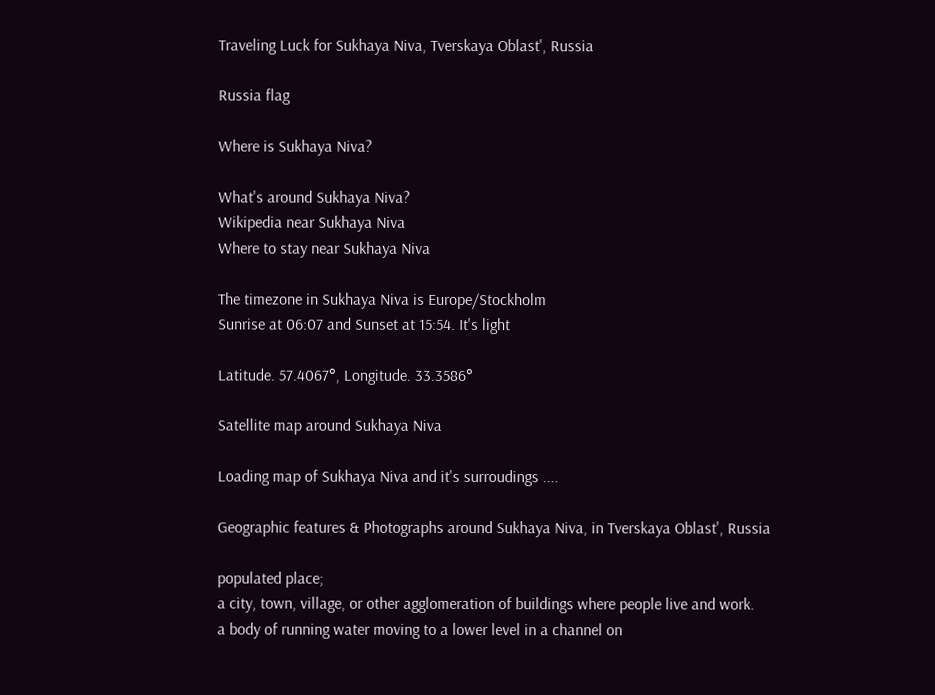Traveling Luck for Sukhaya Niva, Tverskaya Oblast', Russia

Russia flag

Where is Sukhaya Niva?

What's around Sukhaya Niva?
Wikipedia near Sukhaya Niva
Where to stay near Sukhaya Niva

The timezone in Sukhaya Niva is Europe/Stockholm
Sunrise at 06:07 and Sunset at 15:54. It's light

Latitude. 57.4067°, Longitude. 33.3586°

Satellite map around Sukhaya Niva

Loading map of Sukhaya Niva and it's surroudings ....

Geographic features & Photographs around Sukhaya Niva, in Tverskaya Oblast', Russia

populated place;
a city, town, village, or other agglomeration of buildings where people live and work.
a body of running water moving to a lower level in a channel on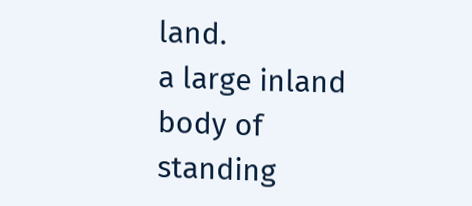land.
a large inland body of standing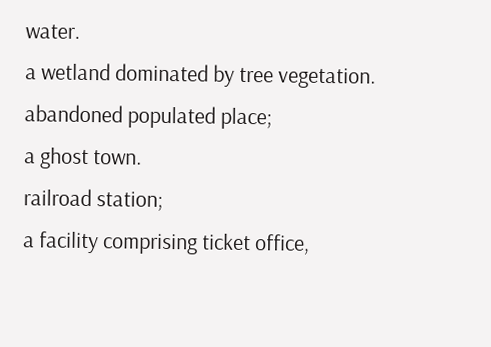water.
a wetland dominated by tree vegetation.
abandoned populated place;
a ghost town.
railroad station;
a facility comprising ticket office,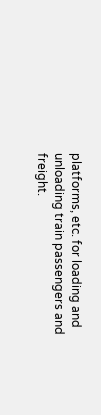platforms, etc. for loading and unloading train passengers and freight.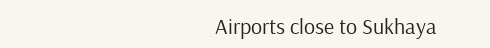Airports close to Sukhaya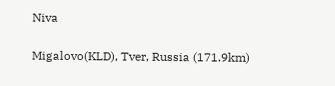Niva

Migalovo(KLD), Tver, Russia (171.9km)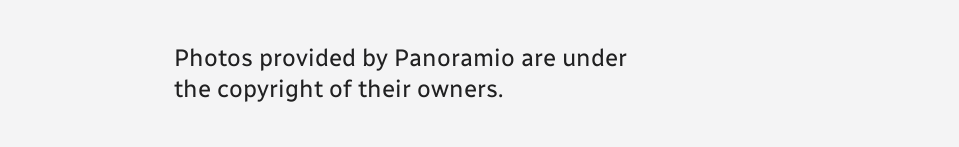Photos provided by Panoramio are under the copyright of their owners.